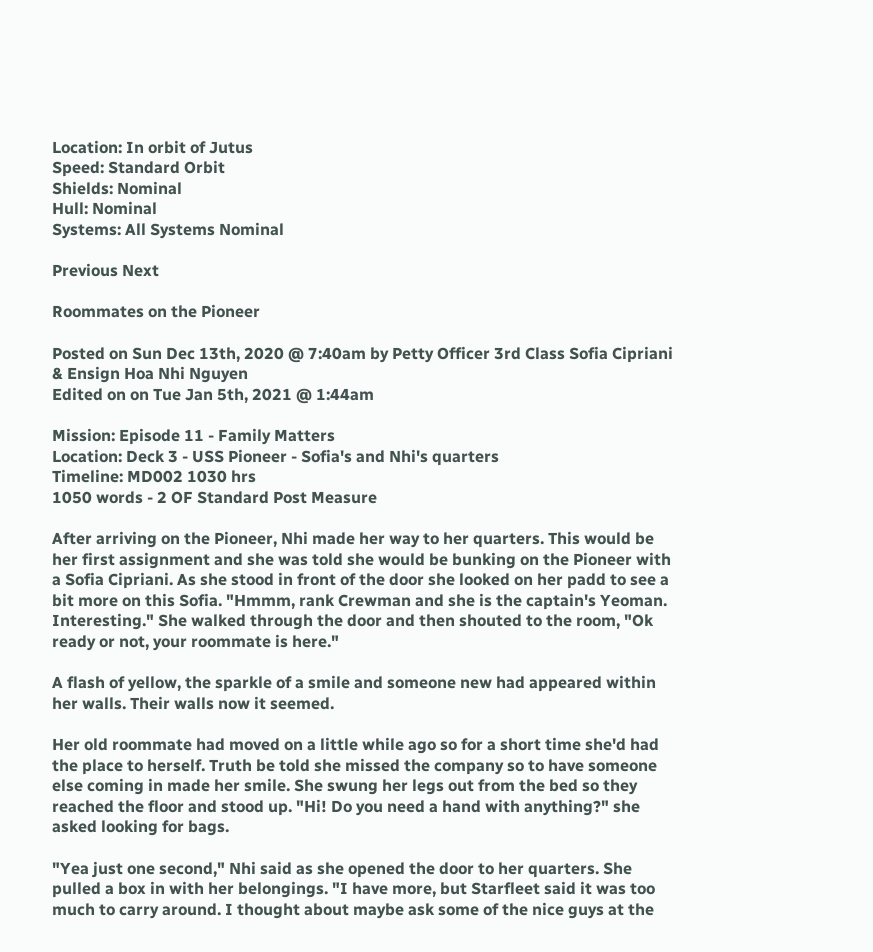Location: In orbit of Jutus
Speed: Standard Orbit
Shields: Nominal
Hull: Nominal
Systems: All Systems Nominal

Previous Next

Roommates on the Pioneer

Posted on Sun Dec 13th, 2020 @ 7:40am by Petty Officer 3rd Class Sofia Cipriani & Ensign Hoa Nhi Nguyen
Edited on on Tue Jan 5th, 2021 @ 1:44am

Mission: Episode 11 - Family Matters
Location: Deck 3 - USS Pioneer - Sofia's and Nhi's quarters
Timeline: MD002 1030 hrs
1050 words - 2 OF Standard Post Measure

After arriving on the Pioneer, Nhi made her way to her quarters. This would be her first assignment and she was told she would be bunking on the Pioneer with a Sofia Cipriani. As she stood in front of the door she looked on her padd to see a bit more on this Sofia. "Hmmm, rank Crewman and she is the captain's Yeoman. Interesting." She walked through the door and then shouted to the room, "Ok ready or not, your roommate is here."

A flash of yellow, the sparkle of a smile and someone new had appeared within her walls. Their walls now it seemed.

Her old roommate had moved on a little while ago so for a short time she'd had the place to herself. Truth be told she missed the company so to have someone else coming in made her smile. She swung her legs out from the bed so they reached the floor and stood up. "Hi! Do you need a hand with anything?" she asked looking for bags.

"Yea just one second," Nhi said as she opened the door to her quarters. She pulled a box in with her belongings. "I have more, but Starfleet said it was too much to carry around. I thought about maybe ask some of the nice guys at the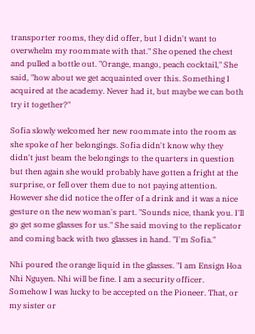transporter rooms, they did offer, but I didn't want to overwhelm my roommate with that." She opened the chest and pulled a bottle out. "Orange, mango, peach cocktail," She said, "how about we get acquainted over this. Something I acquired at the academy. Never had it, but maybe we can both try it together?"

Sofia slowly welcomed her new roommate into the room as she spoke of her belongings. Sofia didn't know why they didn't just beam the belongings to the quarters in question but then again she would probably have gotten a fright at the surprise, or fell over them due to not paying attention. However she did notice the offer of a drink and it was a nice gesture on the new woman's part. "Sounds nice, thank you. I'll go get some glasses for us." She said moving to the replicator and coming back with two glasses in hand. "I'm Sofia."

Nhi poured the orange liquid in the glasses. "I am Ensign Hoa Nhi Nguyen. Nhi will be fine. I am a security officer. Somehow I was lucky to be accepted on the Pioneer. That, or my sister or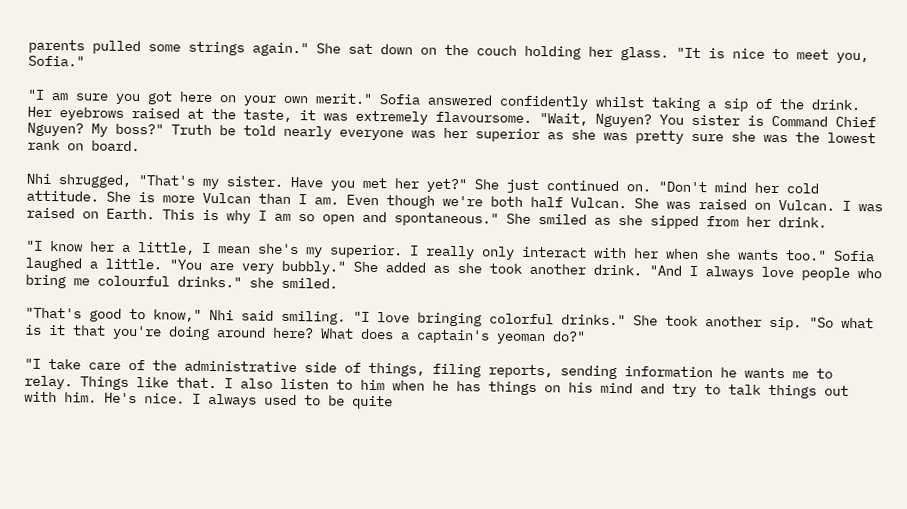parents pulled some strings again." She sat down on the couch holding her glass. "It is nice to meet you, Sofia."

"I am sure you got here on your own merit." Sofia answered confidently whilst taking a sip of the drink. Her eyebrows raised at the taste, it was extremely flavoursome. "Wait, Nguyen? You sister is Command Chief Nguyen? My boss?" Truth be told nearly everyone was her superior as she was pretty sure she was the lowest rank on board.

Nhi shrugged, "That's my sister. Have you met her yet?" She just continued on. "Don't mind her cold attitude. She is more Vulcan than I am. Even though we're both half Vulcan. She was raised on Vulcan. I was raised on Earth. This is why I am so open and spontaneous." She smiled as she sipped from her drink.

"I know her a little, I mean she's my superior. I really only interact with her when she wants too." Sofia laughed a little. "You are very bubbly." She added as she took another drink. "And I always love people who bring me colourful drinks." she smiled.

"That's good to know," Nhi said smiling. "I love bringing colorful drinks." She took another sip. "So what is it that you're doing around here? What does a captain's yeoman do?"

"I take care of the administrative side of things, filing reports, sending information he wants me to relay. Things like that. I also listen to him when he has things on his mind and try to talk things out with him. He's nice. I always used to be quite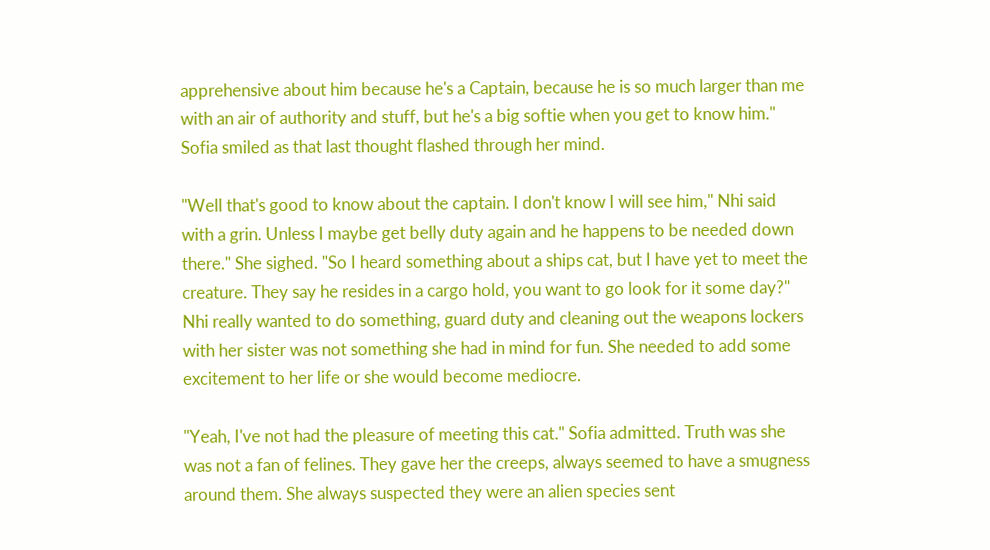apprehensive about him because he's a Captain, because he is so much larger than me with an air of authority and stuff, but he's a big softie when you get to know him." Sofia smiled as that last thought flashed through her mind.

"Well that's good to know about the captain. I don't know I will see him," Nhi said with a grin. Unless I maybe get belly duty again and he happens to be needed down there." She sighed. "So I heard something about a ships cat, but I have yet to meet the creature. They say he resides in a cargo hold, you want to go look for it some day?" Nhi really wanted to do something, guard duty and cleaning out the weapons lockers with her sister was not something she had in mind for fun. She needed to add some excitement to her life or she would become mediocre.

"Yeah, I've not had the pleasure of meeting this cat." Sofia admitted. Truth was she was not a fan of felines. They gave her the creeps, always seemed to have a smugness around them. She always suspected they were an alien species sent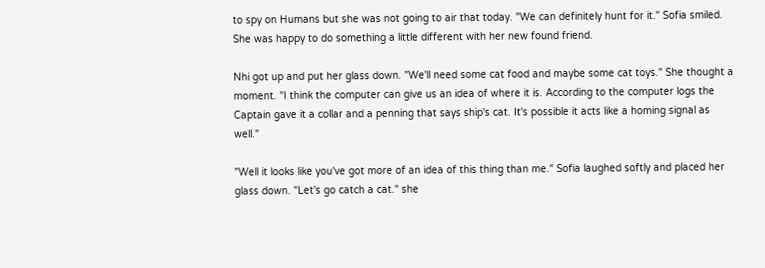to spy on Humans but she was not going to air that today. "We can definitely hunt for it." Sofia smiled. She was happy to do something a little different with her new found friend.

Nhi got up and put her glass down. "We'll need some cat food and maybe some cat toys." She thought a moment. "I think the computer can give us an idea of where it is. According to the computer logs the Captain gave it a collar and a penning that says ship's cat. It's possible it acts like a homing signal as well."

"Well it looks like you've got more of an idea of this thing than me." Sofia laughed softly and placed her glass down. "Let's go catch a cat." she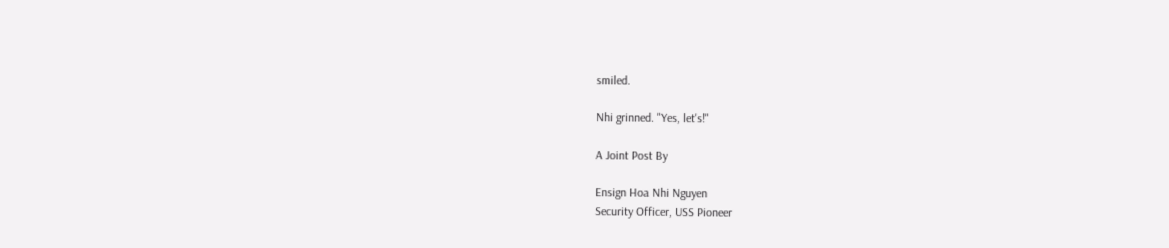smiled.

Nhi grinned. "Yes, let's!"

A Joint Post By

Ensign Hoa Nhi Nguyen
Security Officer, USS Pioneer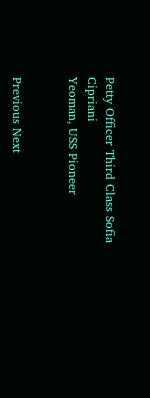Petty Officer Third Class Sofia Cipriani
Yeoman, USS Pioneer


Previous Next